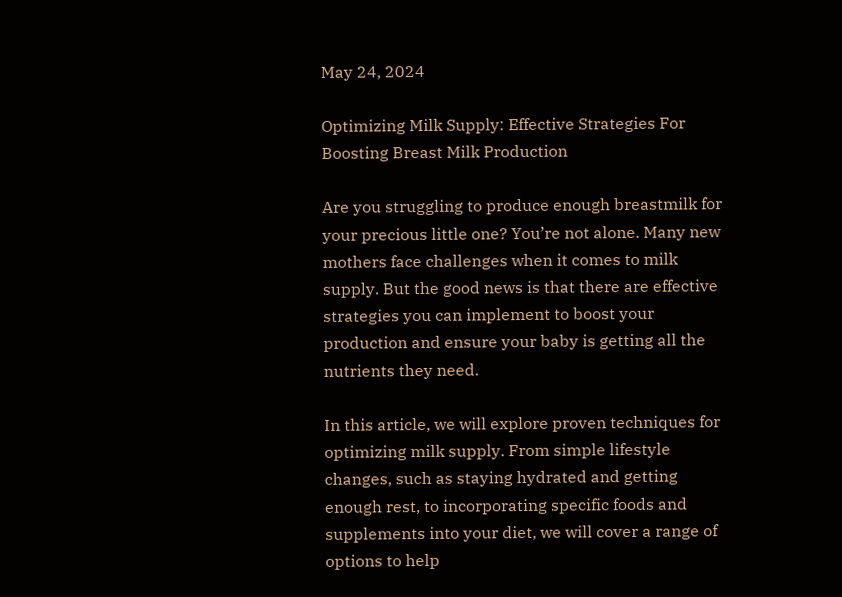May 24, 2024

Optimizing Milk Supply: Effective Strategies For Boosting Breast Milk Production

Are you struggling to produce enough breastmilk for your precious little one? You’re not alone. Many new mothers face challenges when it comes to milk supply. But the good news is that there are effective strategies you can implement to boost your production and ensure your baby is getting all the nutrients they need.

In this article, we will explore proven techniques for optimizing milk supply. From simple lifestyle changes, such as staying hydrated and getting enough rest, to incorporating specific foods and supplements into your diet, we will cover a range of options to help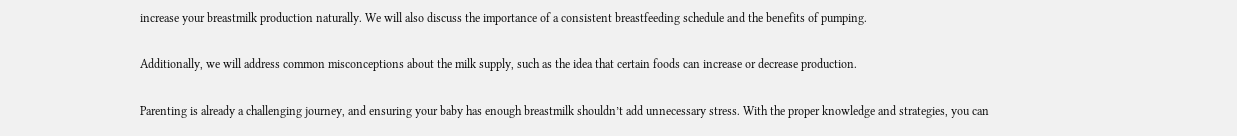increase your breastmilk production naturally. We will also discuss the importance of a consistent breastfeeding schedule and the benefits of pumping.

Additionally, we will address common misconceptions about the milk supply, such as the idea that certain foods can increase or decrease production.

Parenting is already a challenging journey, and ensuring your baby has enough breastmilk shouldn’t add unnecessary stress. With the proper knowledge and strategies, you can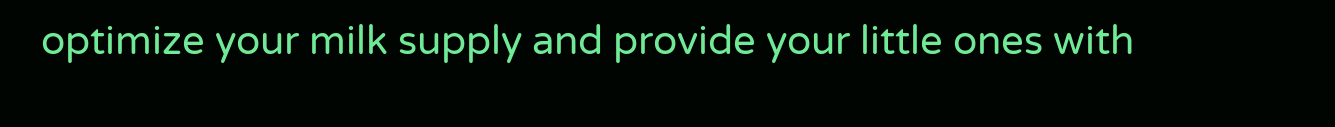optimize your milk supply and provide your little ones with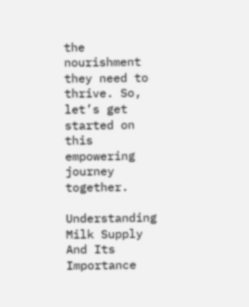the nourishment they need to thrive. So, let’s get started on this empowering journey together.

Understanding Milk Supply And Its Importance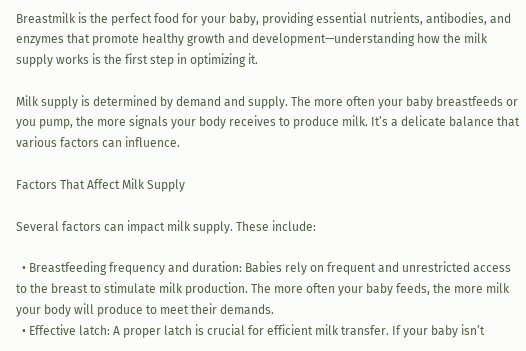Breastmilk is the perfect food for your baby, providing essential nutrients, antibodies, and enzymes that promote healthy growth and development—understanding how the milk supply works is the first step in optimizing it.

Milk supply is determined by demand and supply. The more often your baby breastfeeds or you pump, the more signals your body receives to produce milk. It’s a delicate balance that various factors can influence.

Factors That Affect Milk Supply

Several factors can impact milk supply. These include:

  • Breastfeeding frequency and duration: Babies rely on frequent and unrestricted access to the breast to stimulate milk production. The more often your baby feeds, the more milk your body will produce to meet their demands.
  • Effective latch: A proper latch is crucial for efficient milk transfer. If your baby isn’t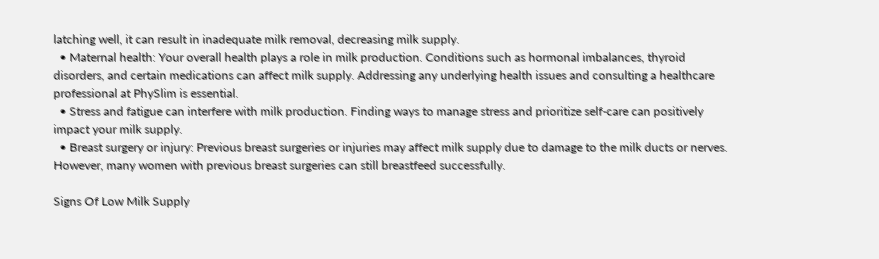latching well, it can result in inadequate milk removal, decreasing milk supply.
  • Maternal health: Your overall health plays a role in milk production. Conditions such as hormonal imbalances, thyroid disorders, and certain medications can affect milk supply. Addressing any underlying health issues and consulting a healthcare professional at PhySlim is essential.
  • Stress and fatigue can interfere with milk production. Finding ways to manage stress and prioritize self-care can positively impact your milk supply.
  • Breast surgery or injury: Previous breast surgeries or injuries may affect milk supply due to damage to the milk ducts or nerves. However, many women with previous breast surgeries can still breastfeed successfully.

Signs Of Low Milk Supply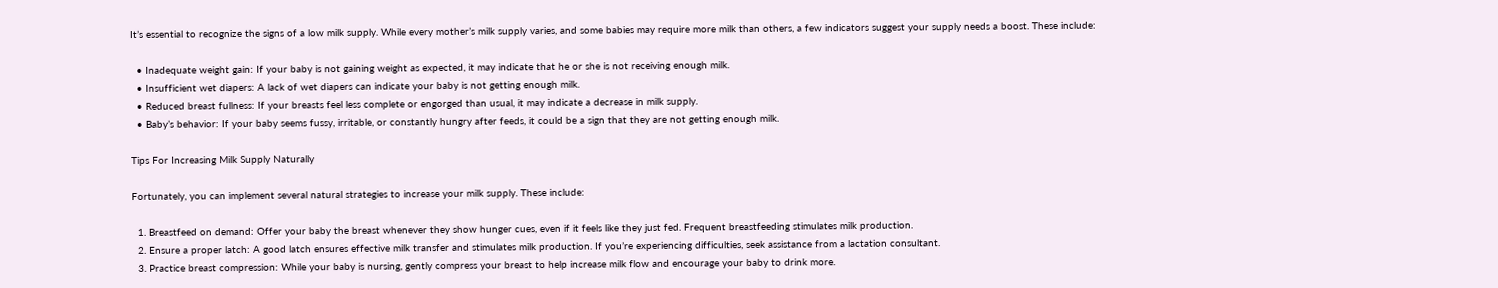It’s essential to recognize the signs of a low milk supply. While every mother’s milk supply varies, and some babies may require more milk than others, a few indicators suggest your supply needs a boost. These include:

  • Inadequate weight gain: If your baby is not gaining weight as expected, it may indicate that he or she is not receiving enough milk.
  • Insufficient wet diapers: A lack of wet diapers can indicate your baby is not getting enough milk.
  • Reduced breast fullness: If your breasts feel less complete or engorged than usual, it may indicate a decrease in milk supply.
  • Baby’s behavior: If your baby seems fussy, irritable, or constantly hungry after feeds, it could be a sign that they are not getting enough milk.

Tips For Increasing Milk Supply Naturally

Fortunately, you can implement several natural strategies to increase your milk supply. These include:

  1. Breastfeed on demand: Offer your baby the breast whenever they show hunger cues, even if it feels like they just fed. Frequent breastfeeding stimulates milk production.
  2. Ensure a proper latch: A good latch ensures effective milk transfer and stimulates milk production. If you’re experiencing difficulties, seek assistance from a lactation consultant.
  3. Practice breast compression: While your baby is nursing, gently compress your breast to help increase milk flow and encourage your baby to drink more.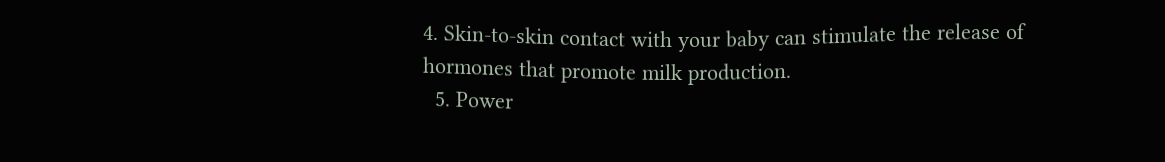4. Skin-to-skin contact with your baby can stimulate the release of hormones that promote milk production.
  5. Power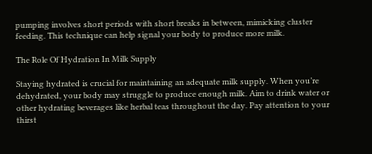pumping involves short periods with short breaks in between, mimicking cluster feeding. This technique can help signal your body to produce more milk.

The Role Of Hydration In Milk Supply

Staying hydrated is crucial for maintaining an adequate milk supply. When you’re dehydrated, your body may struggle to produce enough milk. Aim to drink water or other hydrating beverages like herbal teas throughout the day. Pay attention to your thirst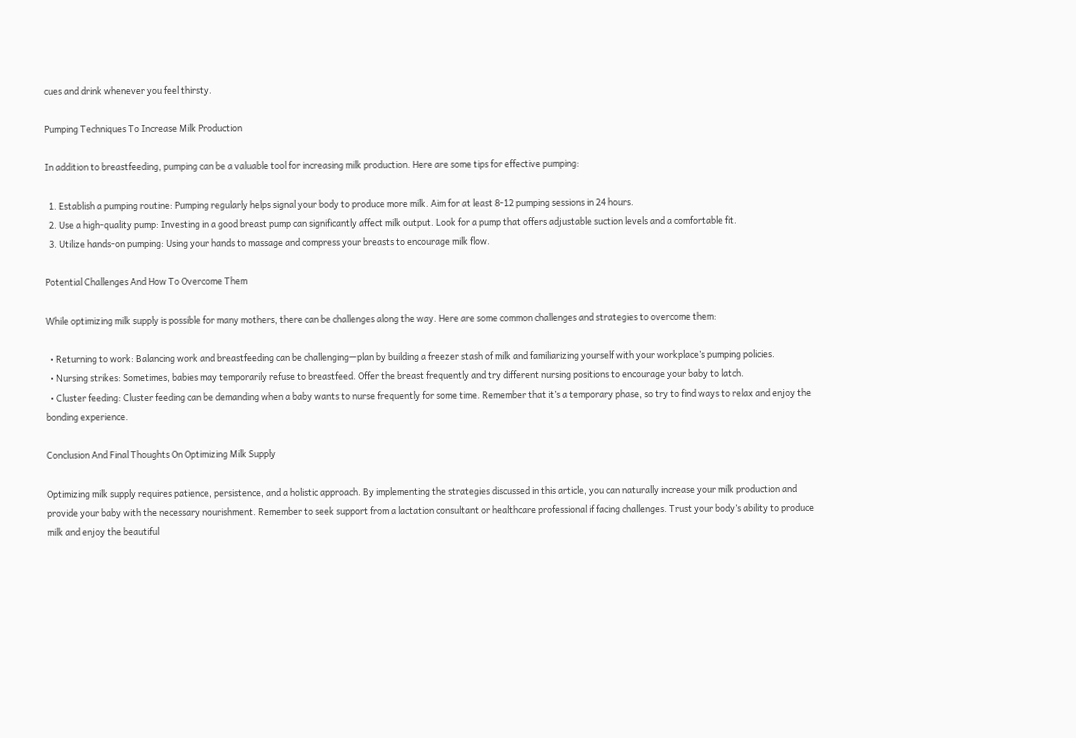cues and drink whenever you feel thirsty.

Pumping Techniques To Increase Milk Production

In addition to breastfeeding, pumping can be a valuable tool for increasing milk production. Here are some tips for effective pumping:

  1. Establish a pumping routine: Pumping regularly helps signal your body to produce more milk. Aim for at least 8-12 pumping sessions in 24 hours.
  2. Use a high-quality pump: Investing in a good breast pump can significantly affect milk output. Look for a pump that offers adjustable suction levels and a comfortable fit.
  3. Utilize hands-on pumping: Using your hands to massage and compress your breasts to encourage milk flow.

Potential Challenges And How To Overcome Them

While optimizing milk supply is possible for many mothers, there can be challenges along the way. Here are some common challenges and strategies to overcome them:

  • Returning to work: Balancing work and breastfeeding can be challenging—plan by building a freezer stash of milk and familiarizing yourself with your workplace’s pumping policies.
  • Nursing strikes: Sometimes, babies may temporarily refuse to breastfeed. Offer the breast frequently and try different nursing positions to encourage your baby to latch.
  • Cluster feeding: Cluster feeding can be demanding when a baby wants to nurse frequently for some time. Remember that it’s a temporary phase, so try to find ways to relax and enjoy the bonding experience.

Conclusion And Final Thoughts On Optimizing Milk Supply

Optimizing milk supply requires patience, persistence, and a holistic approach. By implementing the strategies discussed in this article, you can naturally increase your milk production and provide your baby with the necessary nourishment. Remember to seek support from a lactation consultant or healthcare professional if facing challenges. Trust your body’s ability to produce milk and enjoy the beautiful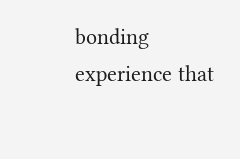bonding experience that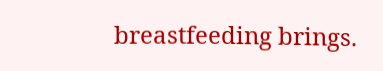breastfeeding brings.